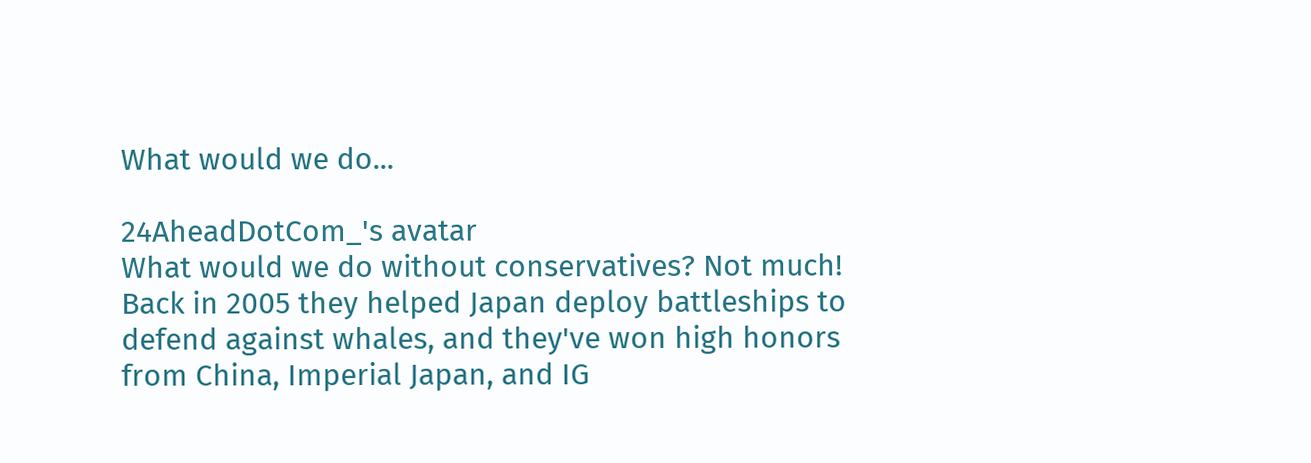What would we do...

24AheadDotCom_'s avatar
What would we do without conservatives? Not much! Back in 2005 they helped Japan deploy battleships to defend against whales, and they've won high honors from China, Imperial Japan, and IG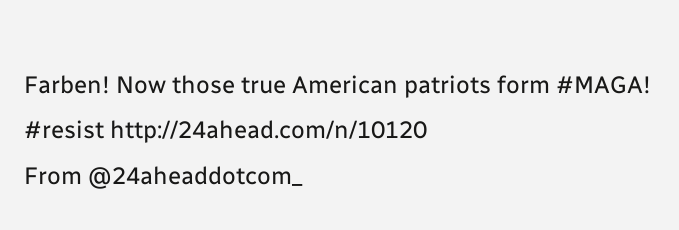Farben! Now those true American patriots form #MAGA! #resist http://24ahead.com/n/10120
From @24aheaddotcom_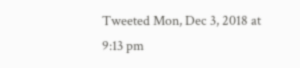Tweeted Mon, Dec 3, 2018 at 9:13 pm